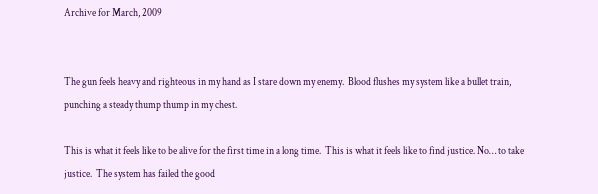Archive for March, 2009


The gun feels heavy and righteous in my hand as I stare down my enemy.  Blood flushes my system like a bullet train, punching a steady thump thump in my chest.

This is what it feels like to be alive for the first time in a long time.  This is what it feels like to find justice. No… to take justice.  The system has failed the good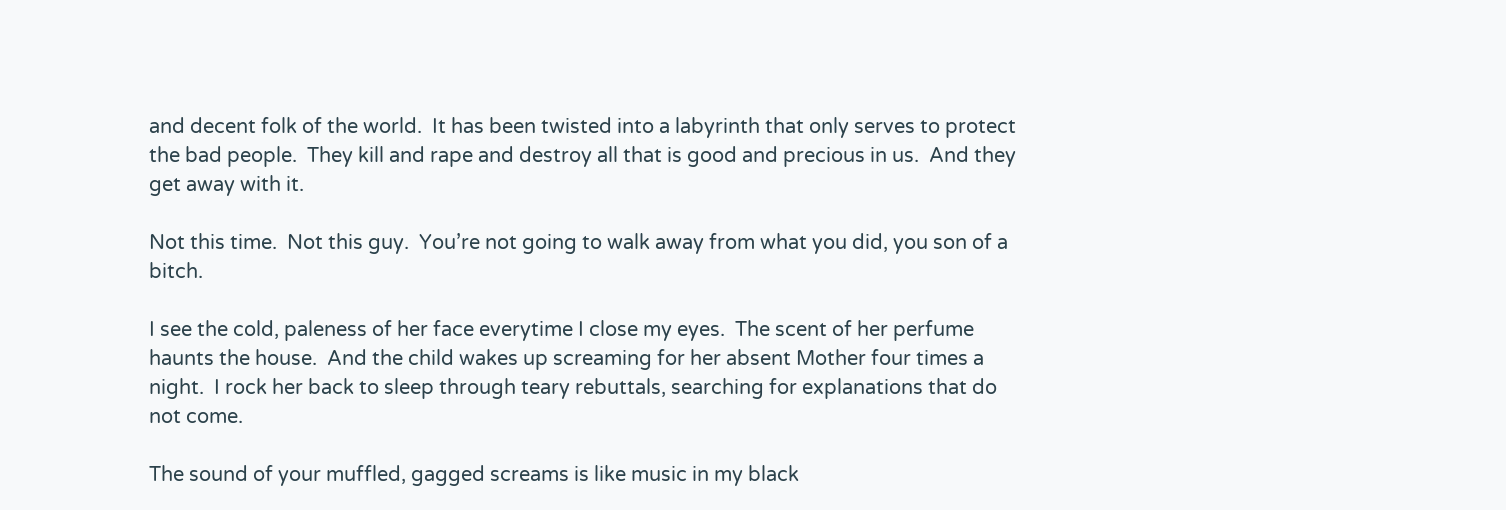and decent folk of the world.  It has been twisted into a labyrinth that only serves to protect the bad people.  They kill and rape and destroy all that is good and precious in us.  And they get away with it.

Not this time.  Not this guy.  You’re not going to walk away from what you did, you son of a bitch.

I see the cold, paleness of her face everytime I close my eyes.  The scent of her perfume haunts the house.  And the child wakes up screaming for her absent Mother four times a night.  I rock her back to sleep through teary rebuttals, searching for explanations that do not come.

The sound of your muffled, gagged screams is like music in my black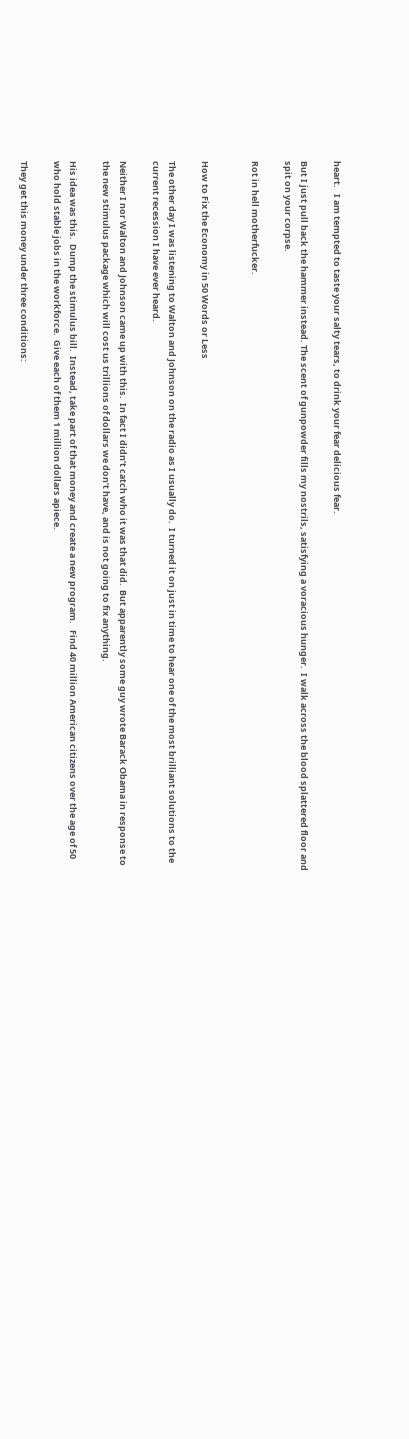heart.   I am tempted to taste your salty tears, to drink your fear delicious fear.

But I just pull back the hammer instead. The scent of gunpowder fills my nostrils, satisfying a voracious hunger.  I walk across the blood splattered floor and spit on your corpse.

Rot in hell motherfucker.


How to Fix the Economy in 50 Words or Less

The other day I was listening to Walton and Johnson on the radio as I usually do.  I turned it on just in time to hear one of the most brilliant solutions to the current recession I have ever heard.

Neither I nor Walton and Johnson came up with this.  In fact I didn’t catch who it was that did.  But apparently some guy wrote Barack Obama in response to the new stimulus package which will cost us trillions of dollars we don’t have, and is not going to fix anything.

His idea was this.  Dump the stimulus bill.  Instead, take part of that money and create a new program.   Find 40 million American citizens over the age of 50 who hold stable jobs in the workforce.  Give each of them 1 million dollars apiece.

They get this money under three conditions: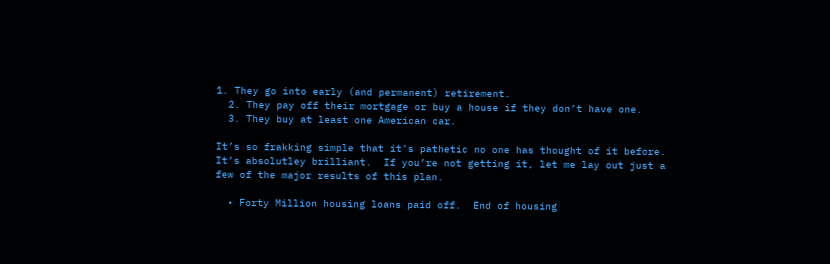1. They go into early (and permanent) retirement.
  2. They pay off their mortgage or buy a house if they don’t have one.
  3. They buy at least one American car.

It’s so frakking simple that it’s pathetic no one has thought of it before.   It’s absolutley brilliant.  If you’re not getting it, let me lay out just a few of the major results of this plan.

  • Forty Million housing loans paid off.  End of housing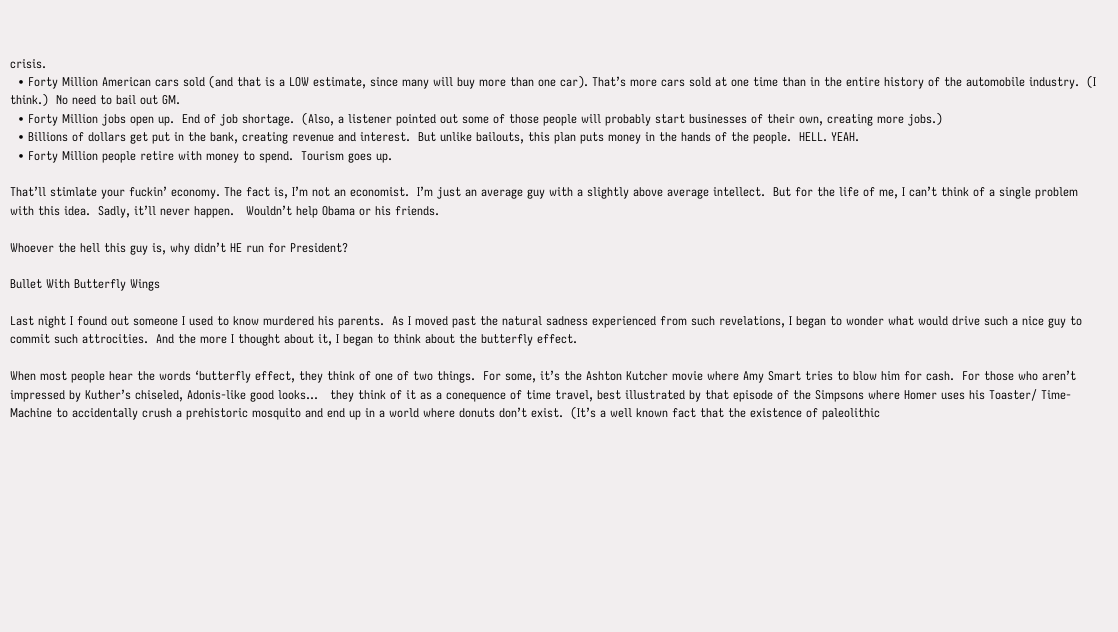crisis.
  • Forty Million American cars sold (and that is a LOW estimate, since many will buy more than one car). That’s more cars sold at one time than in the entire history of the automobile industry.  (I think.)  No need to bail out GM.
  • Forty Million jobs open up.  End of job shortage.  (Also, a listener pointed out some of those people will probably start businesses of their own, creating more jobs.)
  • Billions of dollars get put in the bank, creating revenue and interest.  But unlike bailouts, this plan puts money in the hands of the people.  HELL. YEAH.
  • Forty Million people retire with money to spend.  Tourism goes up.

That’ll stimlate your fuckin’ economy. The fact is, I’m not an economist.  I’m just an average guy with a slightly above average intellect.  But for the life of me, I can’t think of a single problem with this idea.  Sadly, it’ll never happen.   Wouldn’t help Obama or his friends.

Whoever the hell this guy is, why didn’t HE run for President?

Bullet With Butterfly Wings

Last night I found out someone I used to know murdered his parents.  As I moved past the natural sadness experienced from such revelations, I began to wonder what would drive such a nice guy to commit such attrocities.  And the more I thought about it, I began to think about the butterfly effect.

When most people hear the words ‘butterfly effect, they think of one of two things.  For some, it’s the Ashton Kutcher movie where Amy Smart tries to blow him for cash.  For those who aren’t impressed by Kuther’s chiseled, Adonis-like good looks…   they think of it as a conequence of time travel, best illustrated by that episode of the Simpsons where Homer uses his Toaster/ Time-Machine to accidentally crush a prehistoric mosquito and end up in a world where donuts don’t exist.  (It’s a well known fact that the existence of paleolithic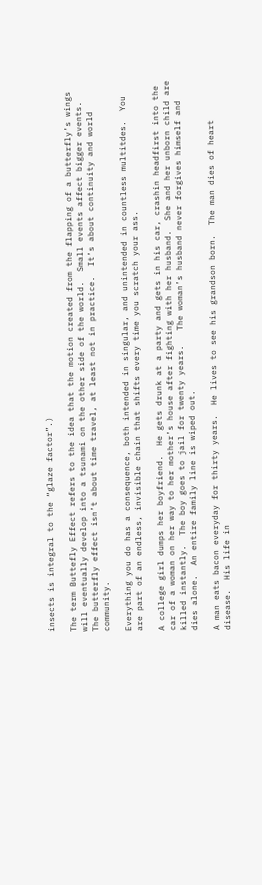insects is integral to the “glaze factor”.)

The term Buttefly Effect refers to the idea that the motion created from the flapping of a butterfly’s wings will eventually develop into a tsunami on the other side of the world.  Small events affect bigger events.   The butterfly effect isn’t about time travel, at least not in practice.  It’s about continuity and world community.

Everything you do has a consequence, both intended in singular, and unintended in countless multitdes.  You are part of an endless, invisible chain that shifts every time you scratch your ass.

A college girl dumps her boyfriend.  He gets drunk at a party and gets in his car, crashin headfirst into the car of a woman on her way to her mother’s house after fighting with her husband.  She and her unborn child are killed instantly.  The boy goes to jail for twenty years.   The woman’s husband never forgives himself and dies alone.  An entire family line is wiped out.

A man eats bacon everyday for thirty years.  He lives to see his grandson born.  The man dies of heart disease.  His life in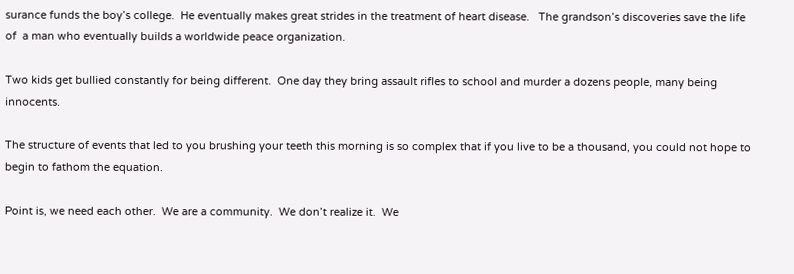surance funds the boy’s college.  He eventually makes great strides in the treatment of heart disease.   The grandson’s discoveries save the life of  a man who eventually builds a worldwide peace organization.

Two kids get bullied constantly for being different.  One day they bring assault rifles to school and murder a dozens people, many being innocents.

The structure of events that led to you brushing your teeth this morning is so complex that if you live to be a thousand, you could not hope to begin to fathom the equation.

Point is, we need each other.  We are a community.  We don’t realize it.  We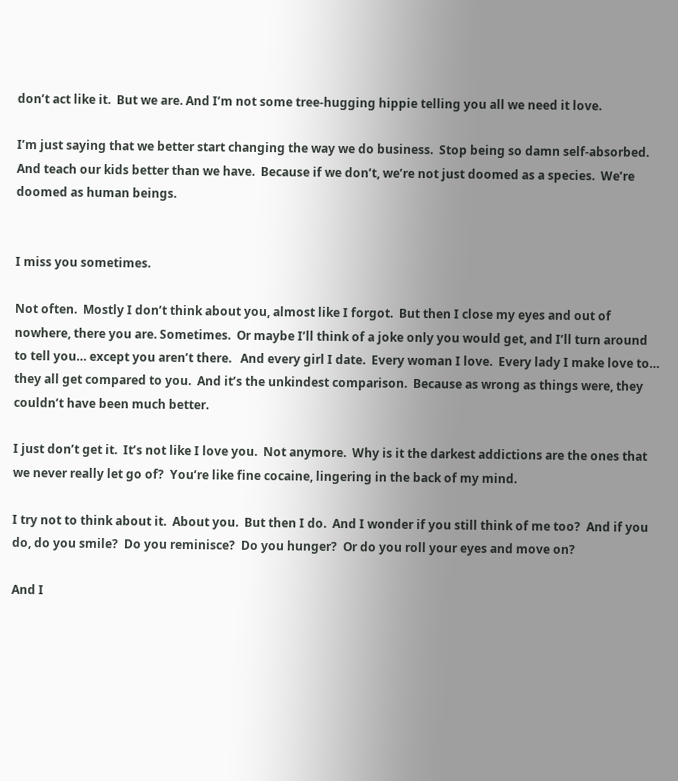don’t act like it.  But we are. And I’m not some tree-hugging hippie telling you all we need it love.

I’m just saying that we better start changing the way we do business.  Stop being so damn self-absorbed.  And teach our kids better than we have.  Because if we don’t, we’re not just doomed as a species.  We’re doomed as human beings.


I miss you sometimes.

Not often.  Mostly I don’t think about you, almost like I forgot.  But then I close my eyes and out of nowhere, there you are. Sometimes.  Or maybe I’ll think of a joke only you would get, and I’ll turn around to tell you… except you aren’t there.   And every girl I date.  Every woman I love.  Every lady I make love to… they all get compared to you.  And it’s the unkindest comparison.  Because as wrong as things were, they couldn’t have been much better.

I just don’t get it.  It’s not like I love you.  Not anymore.  Why is it the darkest addictions are the ones that we never really let go of?  You’re like fine cocaine, lingering in the back of my mind.

I try not to think about it.  About you.  But then I do.  And I wonder if you still think of me too?  And if you do, do you smile?  Do you reminisce?  Do you hunger?  Or do you roll your eyes and move on?

And I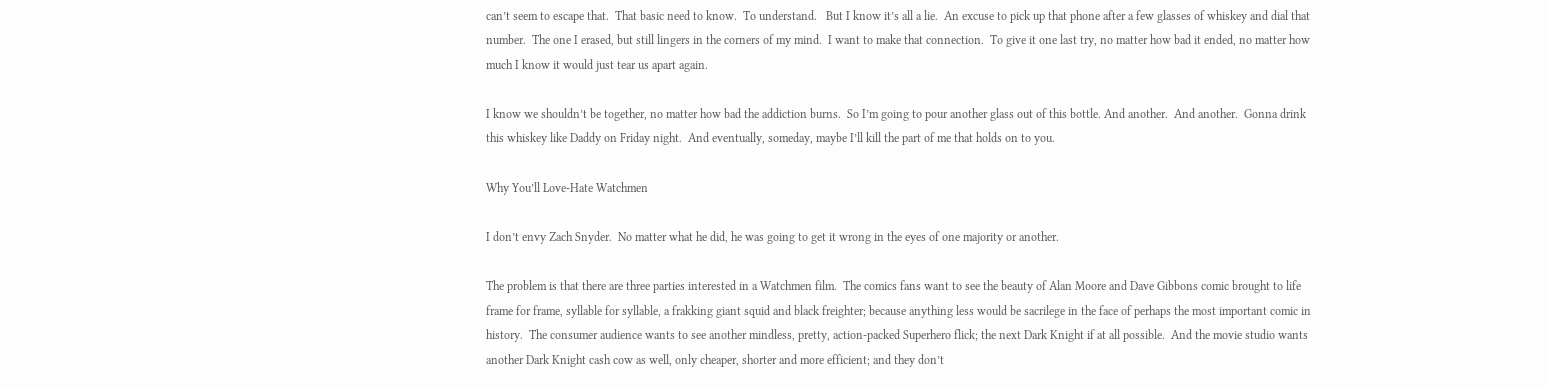can’t seem to escape that.  That basic need to know.  To understand.   But I know it’s all a lie.  An excuse to pick up that phone after a few glasses of whiskey and dial that number.  The one I erased, but still lingers in the corners of my mind.  I want to make that connection.  To give it one last try, no matter how bad it ended, no matter how much I know it would just tear us apart again.

I know we shouldn’t be together, no matter how bad the addiction burns.  So I’m going to pour another glass out of this bottle. And another.  And another.  Gonna drink this whiskey like Daddy on Friday night.  And eventually, someday, maybe I’ll kill the part of me that holds on to you.

Why You’ll Love-Hate Watchmen

I don’t envy Zach Snyder.  No matter what he did, he was going to get it wrong in the eyes of one majority or another.

The problem is that there are three parties interested in a Watchmen film.  The comics fans want to see the beauty of Alan Moore and Dave Gibbons comic brought to life frame for frame, syllable for syllable, a frakking giant squid and black freighter; because anything less would be sacrilege in the face of perhaps the most important comic in history.  The consumer audience wants to see another mindless, pretty, action-packed Superhero flick; the next Dark Knight if at all possible.  And the movie studio wants another Dark Knight cash cow as well, only cheaper, shorter and more efficient; and they don’t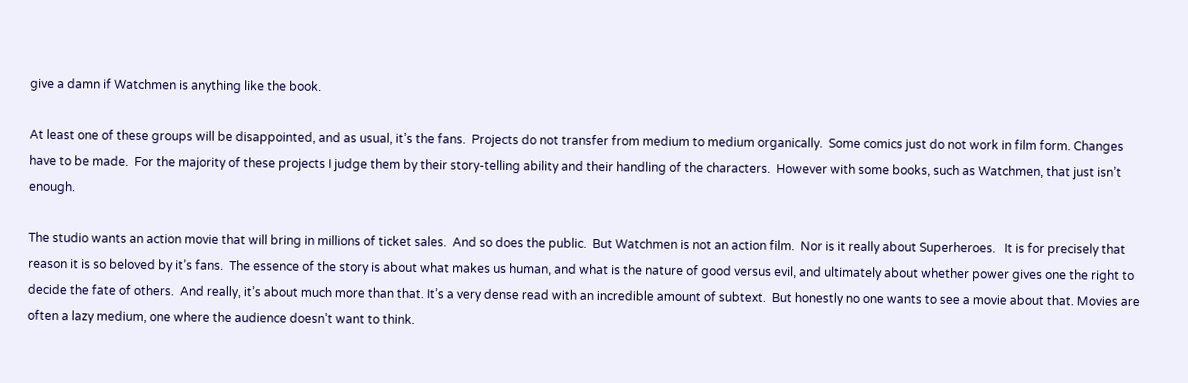give a damn if Watchmen is anything like the book.

At least one of these groups will be disappointed, and as usual, it’s the fans.  Projects do not transfer from medium to medium organically.  Some comics just do not work in film form. Changes have to be made.  For the majority of these projects I judge them by their story-telling ability and their handling of the characters.  However with some books, such as Watchmen, that just isn’t enough.

The studio wants an action movie that will bring in millions of ticket sales.  And so does the public.  But Watchmen is not an action film.  Nor is it really about Superheroes.   It is for precisely that reason it is so beloved by it’s fans.  The essence of the story is about what makes us human, and what is the nature of good versus evil, and ultimately about whether power gives one the right to decide the fate of others.  And really, it’s about much more than that. It’s a very dense read with an incredible amount of subtext.  But honestly no one wants to see a movie about that. Movies are often a lazy medium, one where the audience doesn’t want to think.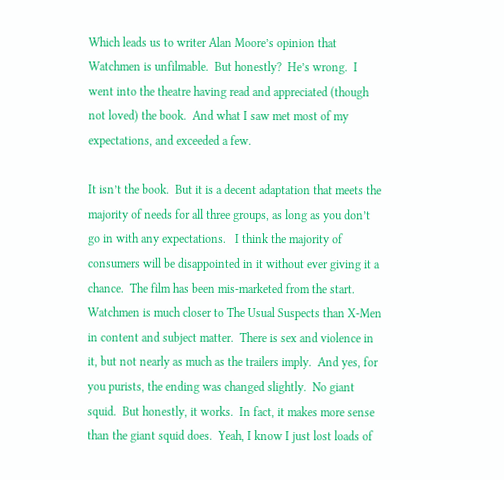Which leads us to writer Alan Moore’s opinion that Watchmen is unfilmable.  But honestly?  He’s wrong.  I went into the theatre having read and appreciated (though not loved) the book.  And what I saw met most of my expectations, and exceeded a few.

It isn’t the book.  But it is a decent adaptation that meets the majority of needs for all three groups, as long as you don’t go in with any expectations.   I think the majority of consumers will be disappointed in it without ever giving it a chance.  The film has been mis-marketed from the start.  Watchmen is much closer to The Usual Suspects than X-Men in content and subject matter.  There is sex and violence in it, but not nearly as much as the trailers imply.  And yes, for you purists, the ending was changed slightly.  No giant squid.  But honestly, it works.  In fact, it makes more sense than the giant squid does.  Yeah, I know I just lost loads of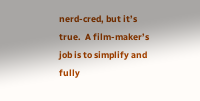nerd-cred, but it’s true.  A film-maker’s job is to simplify and fully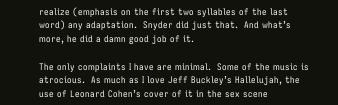realize (emphasis on the first two syllables of the last word) any adaptation.  Snyder did just that.  And what’s more, he did a damn good job of it.

The only complaints I have are minimal.  Some of the music is atrocious.  As much as I love Jeff Buckley’s Hallelujah, the use of Leonard Cohen’s cover of it in the sex scene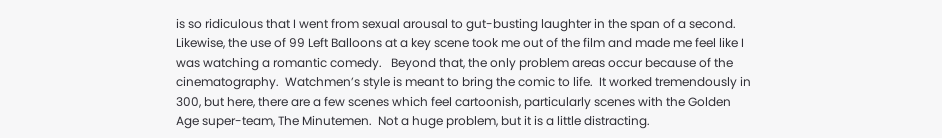is so ridiculous that I went from sexual arousal to gut-busting laughter in the span of a second.   Likewise, the use of 99 Left Balloons at a key scene took me out of the film and made me feel like I was watching a romantic comedy.   Beyond that, the only problem areas occur because of the cinematography.  Watchmen’s style is meant to bring the comic to life.  It worked tremendously in 300, but here, there are a few scenes which feel cartoonish, particularly scenes with the Golden Age super-team, The Minutemen.  Not a huge problem, but it is a little distracting.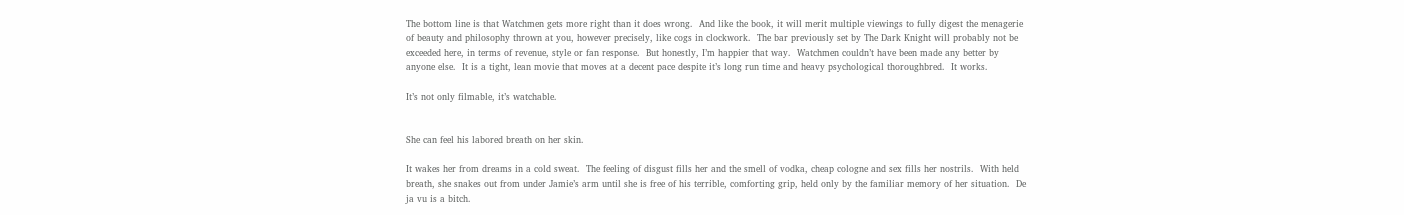The bottom line is that Watchmen gets more right than it does wrong.  And like the book, it will merit multiple viewings to fully digest the menagerie of beauty and philosophy thrown at you, however precisely, like cogs in clockwork.  The bar previously set by The Dark Knight will probably not be exceeded here, in terms of revenue, style or fan response.  But honestly, I’m happier that way.  Watchmen couldn’t have been made any better by anyone else.  It is a tight, lean movie that moves at a decent pace despite it’s long run time and heavy psychological thoroughbred.  It works.

It’s not only filmable, it’s watchable.


She can feel his labored breath on her skin.

It wakes her from dreams in a cold sweat.  The feeling of disgust fills her and the smell of vodka, cheap cologne and sex fills her nostrils.  With held breath, she snakes out from under Jamie’s arm until she is free of his terrible, comforting grip, held only by the familiar memory of her situation.  De ja vu is a bitch.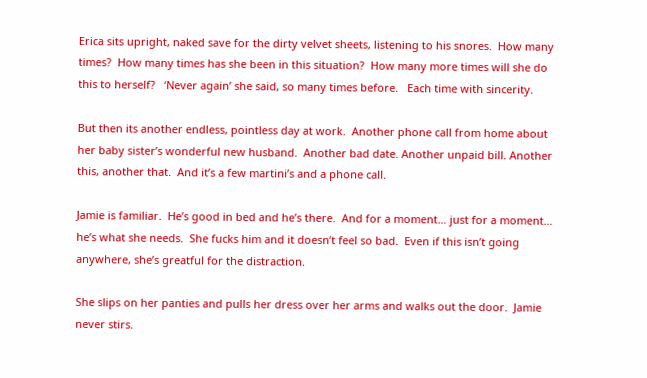Erica sits upright, naked save for the dirty velvet sheets, listening to his snores.  How many times?  How many times has she been in this situation?  How many more times will she do this to herself?   ‘Never again’ she said, so many times before.   Each time with sincerity.

But then its another endless, pointless day at work.  Another phone call from home about her baby sister’s wonderful new husband.  Another bad date. Another unpaid bill. Another this, another that.  And it’s a few martini’s and a phone call.

Jamie is familiar.  He’s good in bed and he’s there.  And for a moment… just for a moment… he’s what she needs.  She fucks him and it doesn’t feel so bad.  Even if this isn’t going anywhere, she’s greatful for the distraction.

She slips on her panties and pulls her dress over her arms and walks out the door.  Jamie never stirs.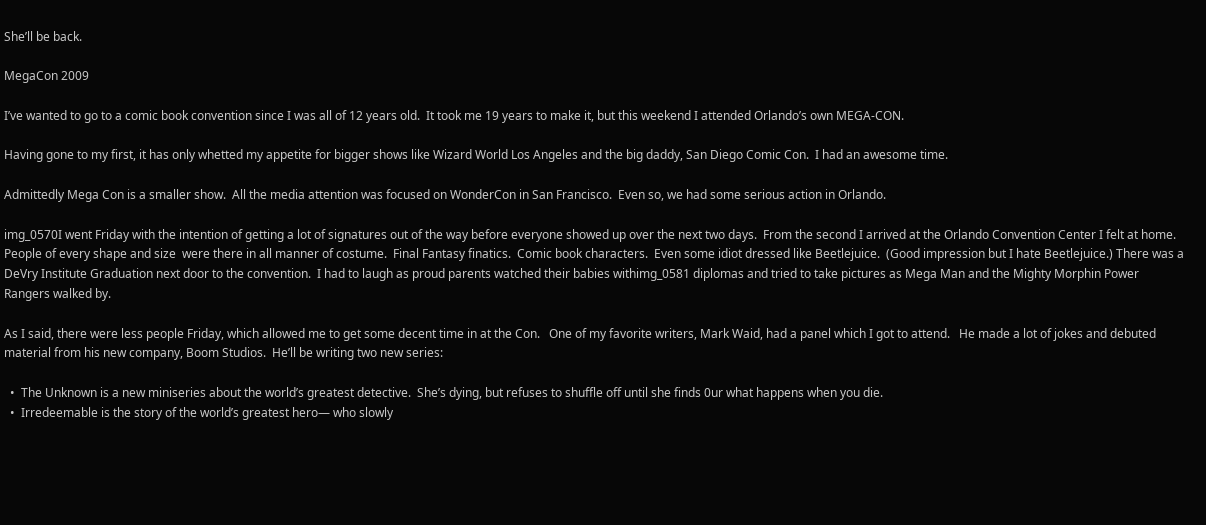She’ll be back.

MegaCon 2009

I’ve wanted to go to a comic book convention since I was all of 12 years old.  It took me 19 years to make it, but this weekend I attended Orlando’s own MEGA-CON.

Having gone to my first, it has only whetted my appetite for bigger shows like Wizard World Los Angeles and the big daddy, San Diego Comic Con.  I had an awesome time.

Admittedly Mega Con is a smaller show.  All the media attention was focused on WonderCon in San Francisco.  Even so, we had some serious action in Orlando.

img_0570I went Friday with the intention of getting a lot of signatures out of the way before everyone showed up over the next two days.  From the second I arrived at the Orlando Convention Center I felt at home.  People of every shape and size  were there in all manner of costume.  Final Fantasy finatics.  Comic book characters.  Even some idiot dressed like Beetlejuice.  (Good impression but I hate Beetlejuice.) There was a DeVry Institute Graduation next door to the convention.  I had to laugh as proud parents watched their babies withimg_0581 diplomas and tried to take pictures as Mega Man and the Mighty Morphin Power Rangers walked by.

As I said, there were less people Friday, which allowed me to get some decent time in at the Con.   One of my favorite writers, Mark Waid, had a panel which I got to attend.   He made a lot of jokes and debuted material from his new company, Boom Studios.  He’ll be writing two new series:

  •  The Unknown is a new miniseries about the world’s greatest detective.  She’s dying, but refuses to shuffle off until she finds 0ur what happens when you die.
  •  Irredeemable is the story of the world’s greatest hero— who slowly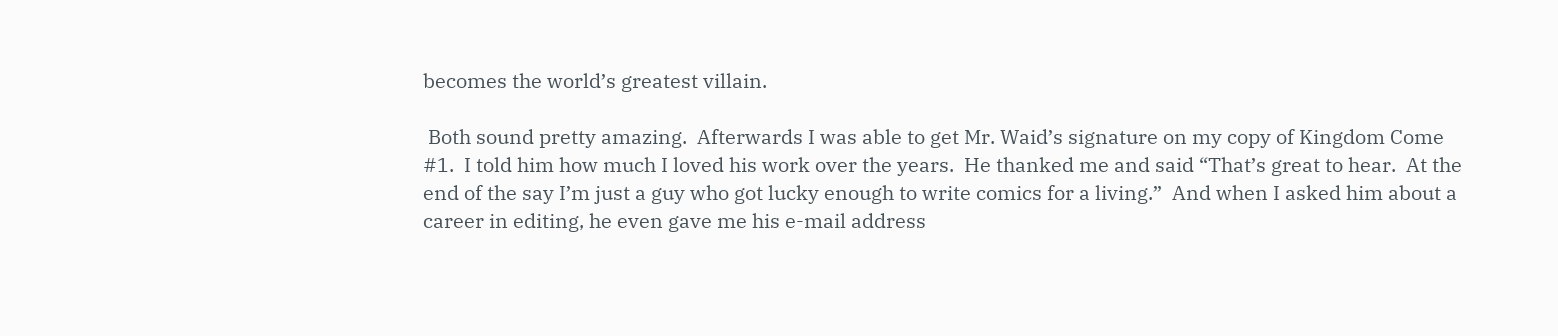becomes the world’s greatest villain.

 Both sound pretty amazing.  Afterwards I was able to get Mr. Waid’s signature on my copy of Kingdom Come #1.  I told him how much I loved his work over the years.  He thanked me and said “That’s great to hear.  At the end of the say I’m just a guy who got lucky enough to write comics for a living.”  And when I asked him about a career in editing, he even gave me his e-mail address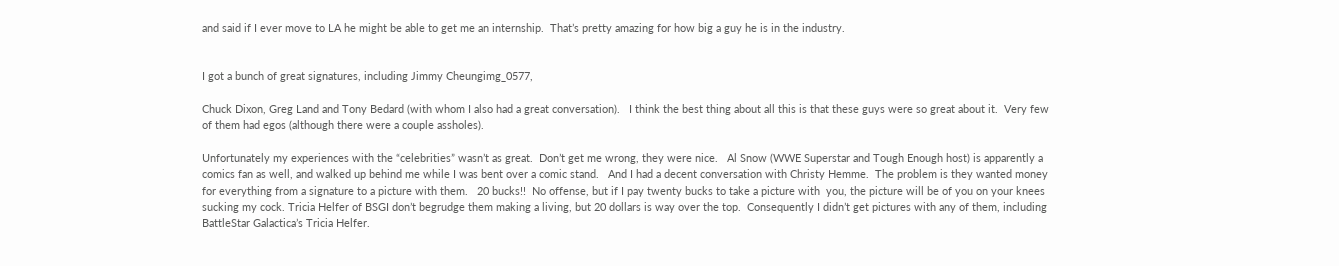and said if I ever move to LA he might be able to get me an internship.  That’s pretty amazing for how big a guy he is in the industry.


I got a bunch of great signatures, including Jimmy Cheungimg_0577,

Chuck Dixon, Greg Land and Tony Bedard (with whom I also had a great conversation).   I think the best thing about all this is that these guys were so great about it.  Very few of them had egos (although there were a couple assholes).

Unfortunately my experiences with the “celebrities” wasn’t as great.  Don’t get me wrong, they were nice.   Al Snow (WWE Superstar and Tough Enough host) is apparently a comics fan as well, and walked up behind me while I was bent over a comic stand.   And I had a decent conversation with Christy Hemme.  The problem is they wanted money for everything from a signature to a picture with them.   20 bucks!!  No offense, but if I pay twenty bucks to take a picture with  you, the picture will be of you on your knees sucking my cock. Tricia Helfer of BSGI don’t begrudge them making a living, but 20 dollars is way over the top.  Consequently I didn’t get pictures with any of them, including BattleStar Galactica’s Tricia Helfer.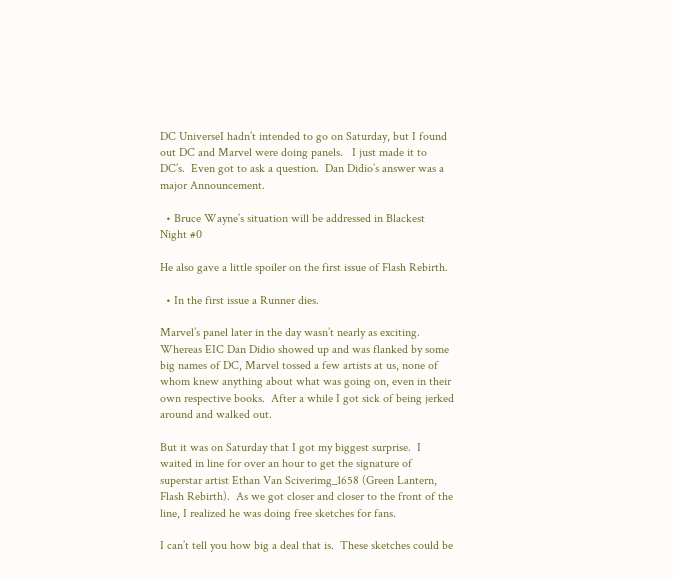DC UniverseI hadn’t intended to go on Saturday, but I found out DC and Marvel were doing panels.   I just made it to DC’s.  Even got to ask a question.  Dan Didio’s answer was a major Announcement.

  • Bruce Wayne’s situation will be addressed in Blackest Night #0

He also gave a little spoiler on the first issue of Flash Rebirth.

  • In the first issue a Runner dies.

Marvel’s panel later in the day wasn’t nearly as exciting.  Whereas EIC Dan Didio showed up and was flanked by some big names of DC, Marvel tossed a few artists at us, none of whom knew anything about what was going on, even in their own respective books.  After a while I got sick of being jerked around and walked out.

But it was on Saturday that I got my biggest surprise.  I waited in line for over an hour to get the signature of superstar artist Ethan Van Sciverimg_1658 (Green Lantern, Flash Rebirth).  As we got closer and closer to the front of the line, I realized he was doing free sketches for fans.

I can’t tell you how big a deal that is.  These sketches could be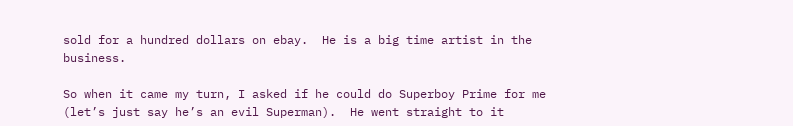sold for a hundred dollars on ebay.  He is a big time artist in the business.

So when it came my turn, I asked if he could do Superboy Prime for me (let’s just say he’s an evil Superman).  He went straight to it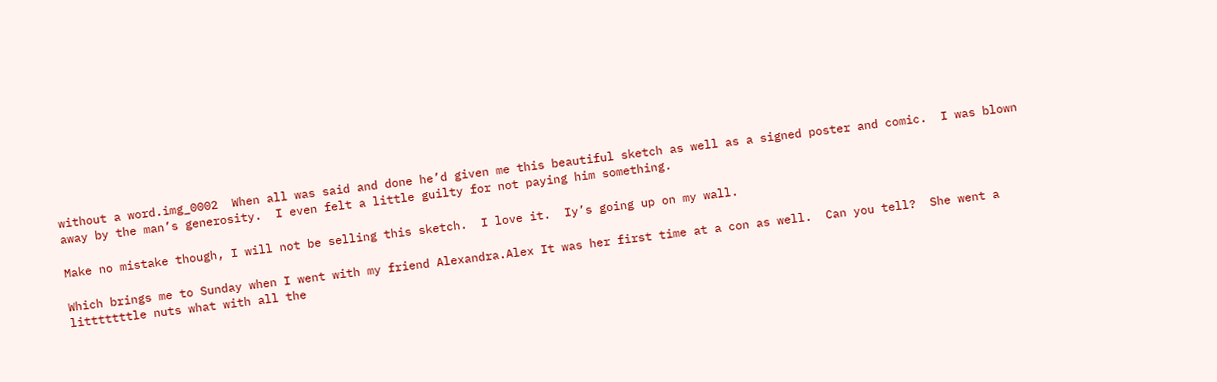without a word.img_0002  When all was said and done he’d given me this beautiful sketch as well as a signed poster and comic.  I was blown away by the man’s generosity.  I even felt a little guilty for not paying him something.

Make no mistake though, I will not be selling this sketch.  I love it.  Iy’s going up on my wall.

Which brings me to Sunday when I went with my friend Alexandra.Alex It was her first time at a con as well.  Can you tell?  She went a litttttttle nuts what with all the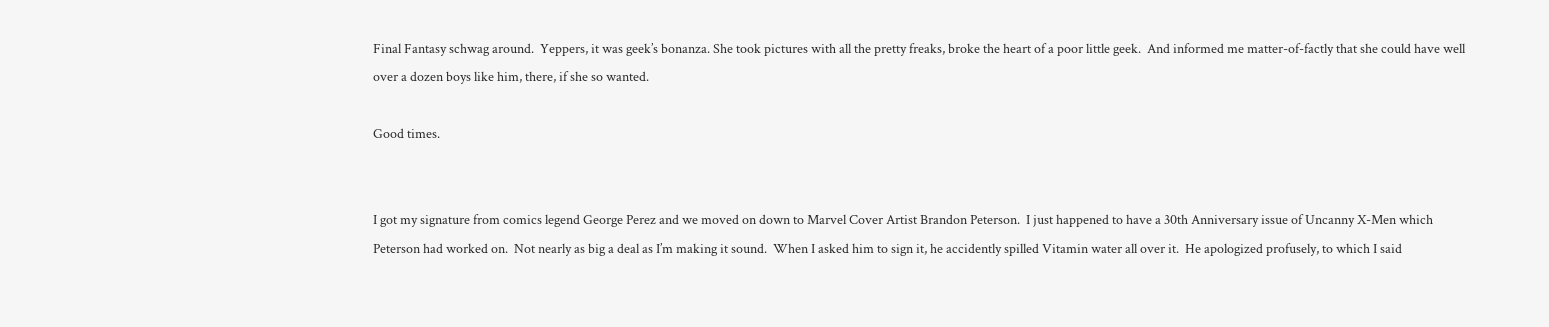Final Fantasy schwag around.  Yeppers, it was geek’s bonanza. She took pictures with all the pretty freaks, broke the heart of a poor little geek.  And informed me matter-of-factly that she could have well over a dozen boys like him, there, if she so wanted.

Good times.


I got my signature from comics legend George Perez and we moved on down to Marvel Cover Artist Brandon Peterson.  I just happened to have a 30th Anniversary issue of Uncanny X-Men which Peterson had worked on.  Not nearly as big a deal as I’m making it sound.  When I asked him to sign it, he accidently spilled Vitamin water all over it.  He apologized profusely, to which I said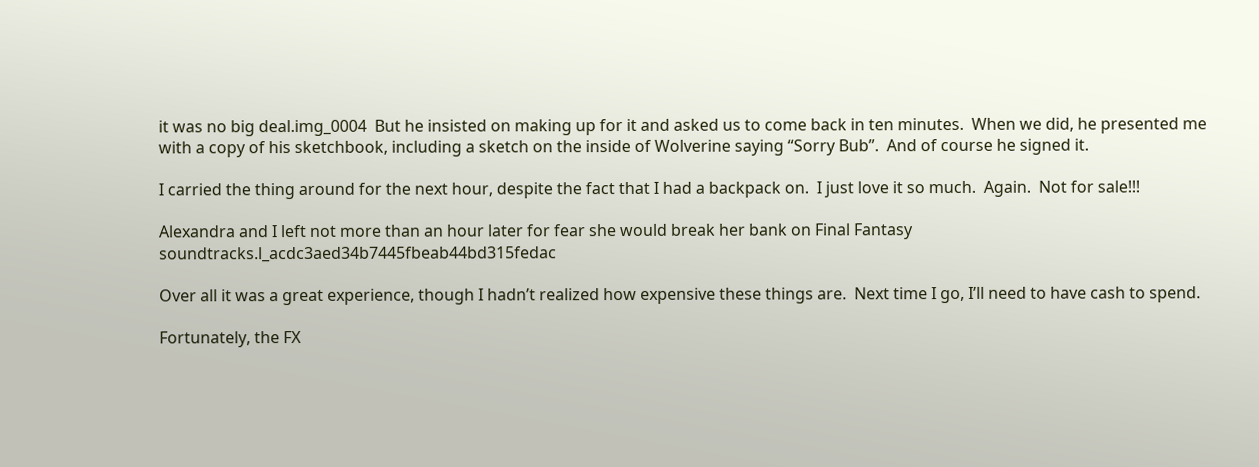it was no big deal.img_0004  But he insisted on making up for it and asked us to come back in ten minutes.  When we did, he presented me with a copy of his sketchbook, including a sketch on the inside of Wolverine saying “Sorry Bub”.  And of course he signed it.

I carried the thing around for the next hour, despite the fact that I had a backpack on.  I just love it so much.  Again.  Not for sale!!!

Alexandra and I left not more than an hour later for fear she would break her bank on Final Fantasy soundtracks.l_acdc3aed34b7445fbeab44bd315fedac

Over all it was a great experience, though I hadn’t realized how expensive these things are.  Next time I go, I’ll need to have cash to spend.

Fortunately, the FX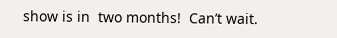show is in  two months!  Can’t wait.